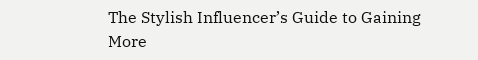The Stylish Influencer’s Guide to Gaining More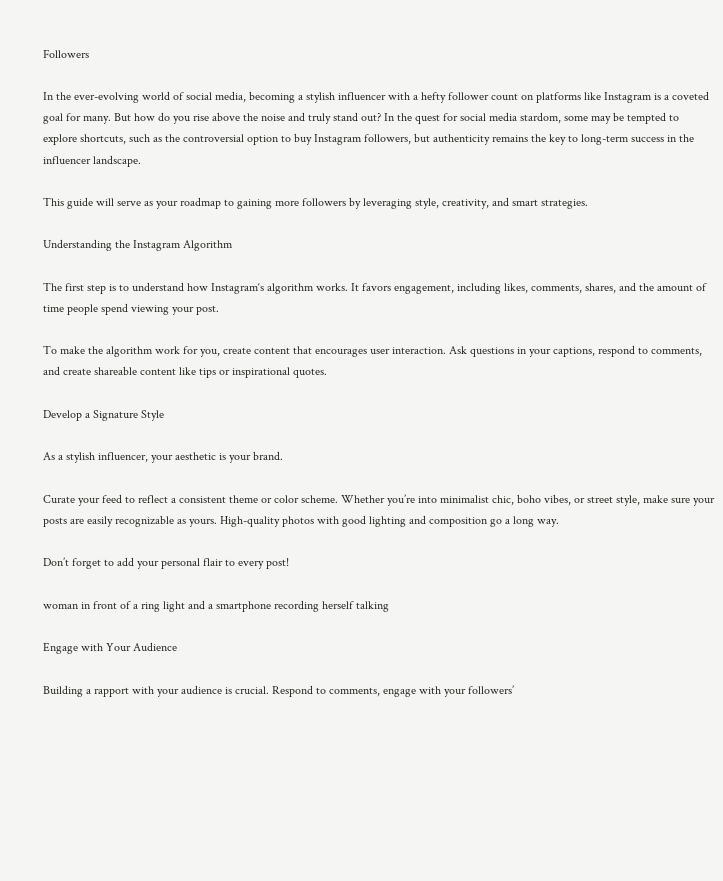Followers

In the ever-evolving world of social media, becoming a stylish influencer with a hefty follower count on platforms like Instagram is a coveted goal for many. But how do you rise above the noise and truly stand out? In the quest for social media stardom, some may be tempted to explore shortcuts, such as the controversial option to buy Instagram followers, but authenticity remains the key to long-term success in the influencer landscape.

This guide will serve as your roadmap to gaining more followers by leveraging style, creativity, and smart strategies.

Understanding the Instagram Algorithm

The first step is to understand how Instagram‘s algorithm works. It favors engagement, including likes, comments, shares, and the amount of time people spend viewing your post.

To make the algorithm work for you, create content that encourages user interaction. Ask questions in your captions, respond to comments, and create shareable content like tips or inspirational quotes.

Develop a Signature Style

As a stylish influencer, your aesthetic is your brand.

Curate your feed to reflect a consistent theme or color scheme. Whether you’re into minimalist chic, boho vibes, or street style, make sure your posts are easily recognizable as yours. High-quality photos with good lighting and composition go a long way.

Don’t forget to add your personal flair to every post!

woman in front of a ring light and a smartphone recording herself talking

Engage with Your Audience

Building a rapport with your audience is crucial. Respond to comments, engage with your followers’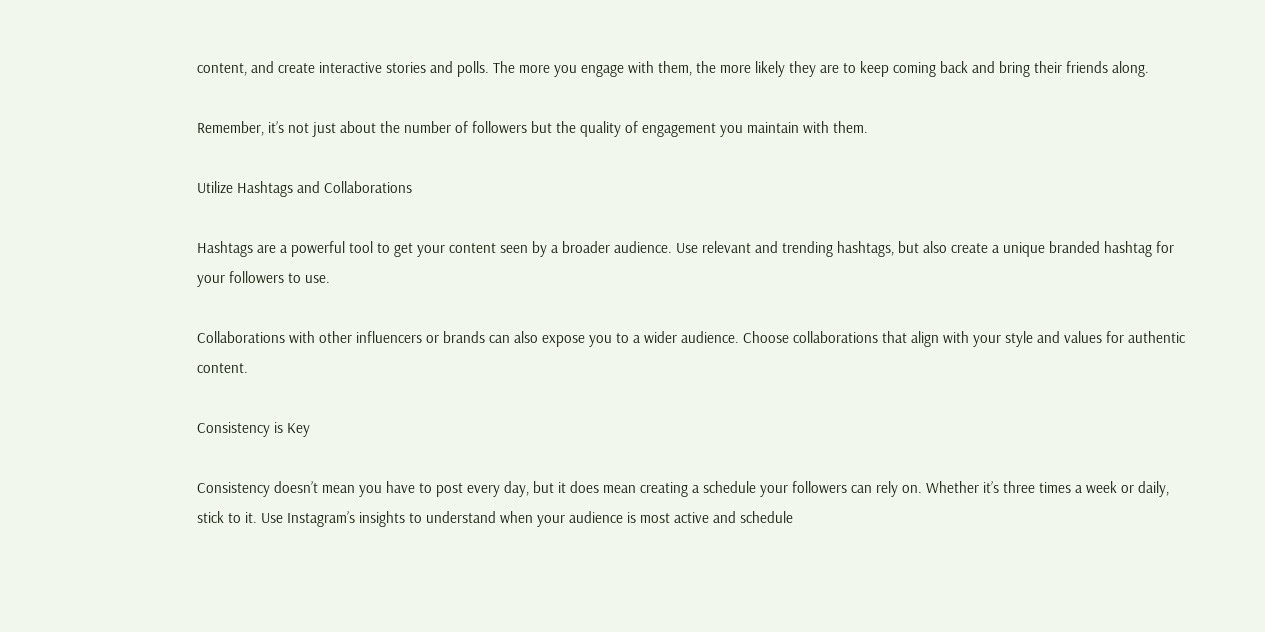content, and create interactive stories and polls. The more you engage with them, the more likely they are to keep coming back and bring their friends along.

Remember, it’s not just about the number of followers but the quality of engagement you maintain with them.

Utilize Hashtags and Collaborations

Hashtags are a powerful tool to get your content seen by a broader audience. Use relevant and trending hashtags, but also create a unique branded hashtag for your followers to use.

Collaborations with other influencers or brands can also expose you to a wider audience. Choose collaborations that align with your style and values for authentic content.

Consistency is Key

Consistency doesn’t mean you have to post every day, but it does mean creating a schedule your followers can rely on. Whether it’s three times a week or daily, stick to it. Use Instagram’s insights to understand when your audience is most active and schedule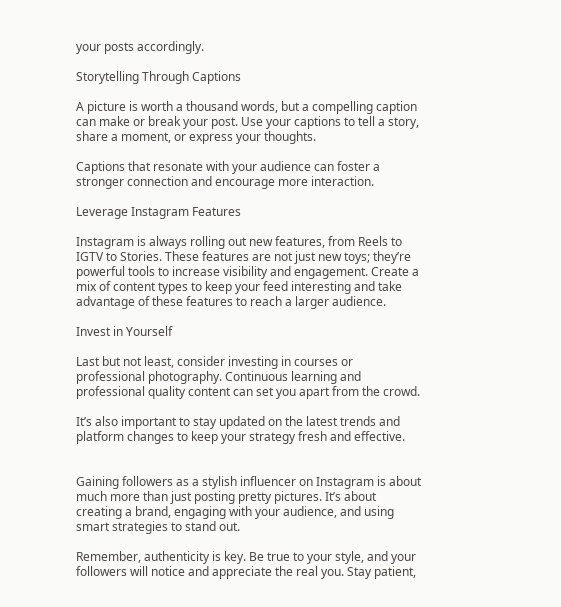your posts accordingly.

Storytelling Through Captions

A picture is worth a thousand words, but a compelling caption can make or break your post. Use your captions to tell a story, share a moment, or express your thoughts.

Captions that resonate with your audience can foster a stronger connection and encourage more interaction.

Leverage Instagram Features

Instagram is always rolling out new features, from Reels to IGTV to Stories. These features are not just new toys; they’re powerful tools to increase visibility and engagement. Create a mix of content types to keep your feed interesting and take advantage of these features to reach a larger audience.

Invest in Yourself

Last but not least, consider investing in courses or professional photography. Continuous learning and professional quality content can set you apart from the crowd.

It’s also important to stay updated on the latest trends and platform changes to keep your strategy fresh and effective.


Gaining followers as a stylish influencer on Instagram is about much more than just posting pretty pictures. It’s about creating a brand, engaging with your audience, and using smart strategies to stand out.

Remember, authenticity is key. Be true to your style, and your followers will notice and appreciate the real you. Stay patient,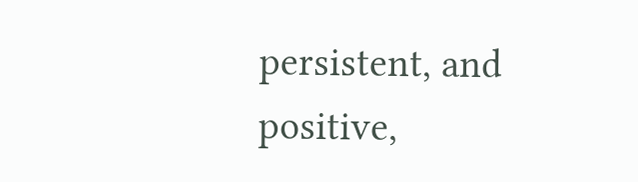persistent, and positive,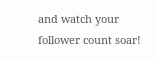and watch your follower count soar!